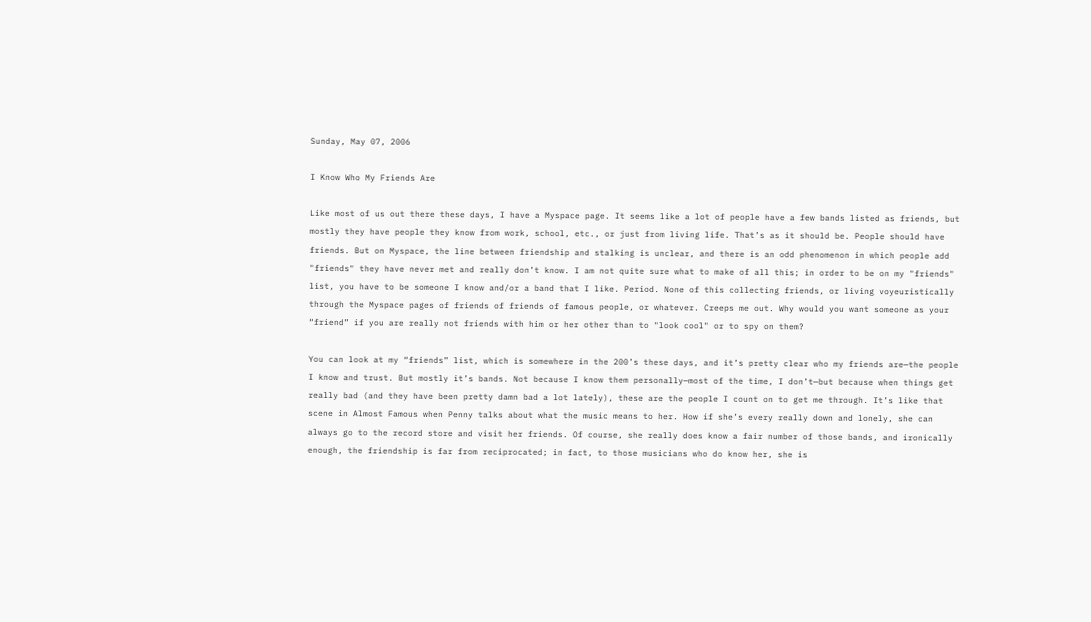Sunday, May 07, 2006

I Know Who My Friends Are

Like most of us out there these days, I have a Myspace page. It seems like a lot of people have a few bands listed as friends, but mostly they have people they know from work, school, etc., or just from living life. That’s as it should be. People should have friends. But on Myspace, the line between friendship and stalking is unclear, and there is an odd phenomenon in which people add "friends" they have never met and really don’t know. I am not quite sure what to make of all this; in order to be on my "friends" list, you have to be someone I know and/or a band that I like. Period. None of this collecting friends, or living voyeuristically through the Myspace pages of friends of friends of famous people, or whatever. Creeps me out. Why would you want someone as your “friend” if you are really not friends with him or her other than to "look cool" or to spy on them?

You can look at my “friends” list, which is somewhere in the 200’s these days, and it’s pretty clear who my friends are—the people I know and trust. But mostly it’s bands. Not because I know them personally—most of the time, I don’t—but because when things get really bad (and they have been pretty damn bad a lot lately), these are the people I count on to get me through. It’s like that scene in Almost Famous when Penny talks about what the music means to her. How if she’s every really down and lonely, she can always go to the record store and visit her friends. Of course, she really does know a fair number of those bands, and ironically enough, the friendship is far from reciprocated; in fact, to those musicians who do know her, she is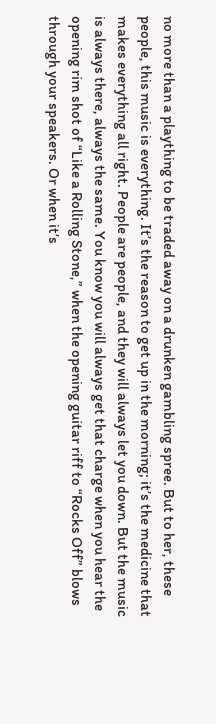no more than a plaything to be traded away on a drunken gambling spree. But to her, these people, this music is everything. It’s the reason to get up in the morning; it’s the medicine that makes everything all right. People are people, and they will always let you down. But the music is always there, always the same. You know you will always get that charge when you hear the opening rim shot of “Like a Rolling Stone,” when the opening guitar riff to “Rocks Off” blows through your speakers. Or when it’s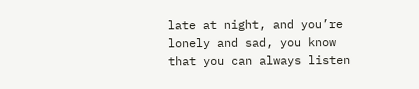late at night, and you’re lonely and sad, you know that you can always listen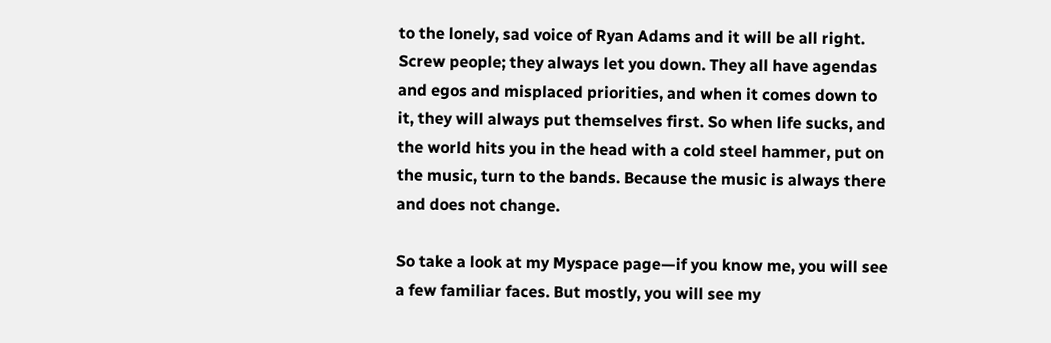to the lonely, sad voice of Ryan Adams and it will be all right. Screw people; they always let you down. They all have agendas and egos and misplaced priorities, and when it comes down to it, they will always put themselves first. So when life sucks, and the world hits you in the head with a cold steel hammer, put on the music, turn to the bands. Because the music is always there and does not change.

So take a look at my Myspace page—if you know me, you will see a few familiar faces. But mostly, you will see my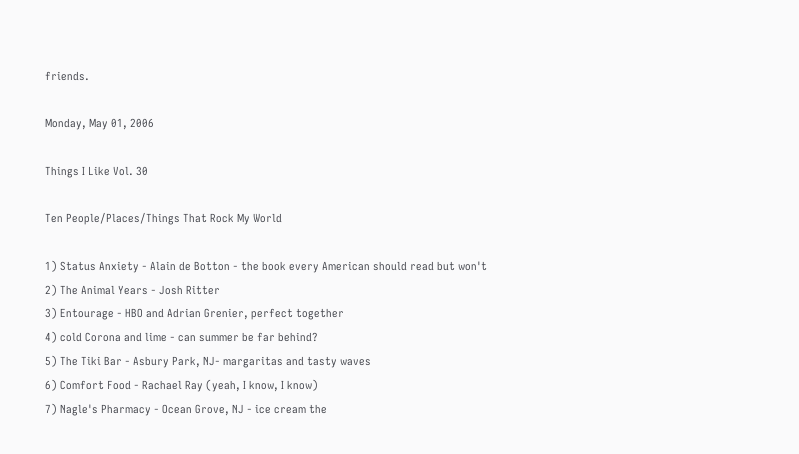friends.

Monday, May 01, 2006

Things I Like Vol. 30

Ten People/Places/Things That Rock My World

1) Status Anxiety - Alain de Botton - the book every American should read but won't
2) The Animal Years - Josh Ritter
3) Entourage - HBO and Adrian Grenier, perfect together
4) cold Corona and lime - can summer be far behind?
5) The Tiki Bar - Asbury Park, NJ- margaritas and tasty waves
6) Comfort Food - Rachael Ray (yeah, I know, I know)
7) Nagle's Pharmacy - Ocean Grove, NJ - ice cream the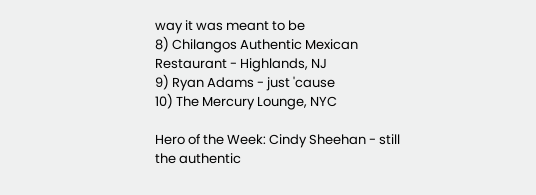way it was meant to be
8) Chilangos Authentic Mexican Restaurant - Highlands, NJ
9) Ryan Adams - just 'cause
10) The Mercury Lounge, NYC

Hero of the Week: Cindy Sheehan - still the authentic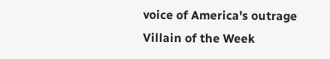voice of America's outrage
Villain of the Week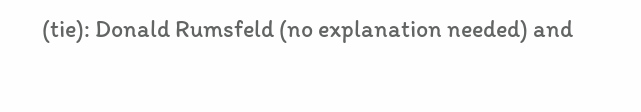(tie): Donald Rumsfeld (no explanation needed) and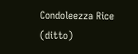Condoleezza Rice (ditto)